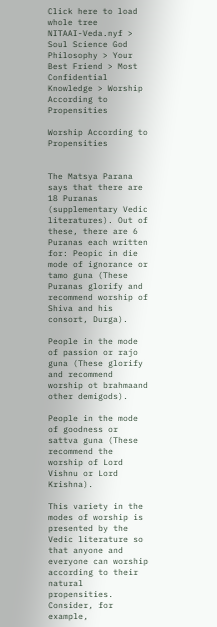Click here to load whole tree
NITAAI-Veda.nyf > Soul Science God Philosophy > Your Best Friend > Most Confidential Knowledge > Worship According to Propensities

Worship According to Propensities


The Matsya Parana says that there are 18 Puranas (supplementary Vedic literatures). Out of these, there are 6 Puranas each written for: Peopic in die mode of ignorance or tamo guna (These  Puranas glorify and recommend worship of Shiva and his consort, Durga).

People in the mode of passion or rajo guna (These glorify and recommend worship ot brahmaand other demigods).

People in the mode of goodness or sattva guna (These recommend the worship of Lord Vishnu or Lord Krishna).

This variety in the modes of worship is presented by the Vedic literature so that anyone and everyone can worship according to their natural propensities. Consider, for example,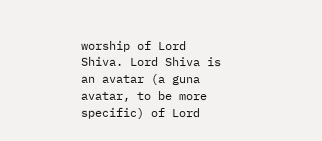worship of Lord  Shiva. Lord Shiva is an avatar (a guna avatar, to be more specific) of Lord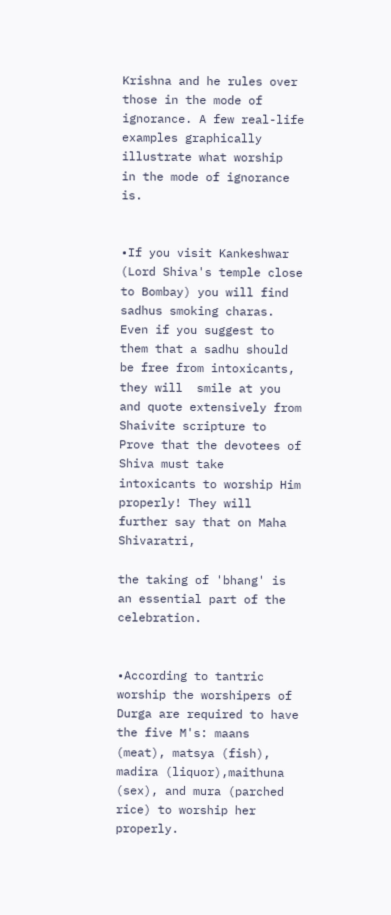Krishna and he rules over those in the mode of ignorance. A few real-life examples graphically illustrate what worship  in the mode of ignorance is.


•If you visit Kankeshwar (Lord Shiva's temple close to Bombay) you will find sadhus smoking charas. Even if you suggest to them that a sadhu should be free from intoxicants, they will  smile at you and quote extensively from Shaivite scripture to Prove that the devotees of Shiva must take intoxicants to worship Him properly! They will further say that on Maha Shivaratri,

the taking of 'bhang' is an essential part of the celebration.


•According to tantric worship the worshipers of Durga are required to have the five M's: maans (meat), matsya (fish), madira (liquor),maithuna (sex), and mura (parched rice) to worship her  properly.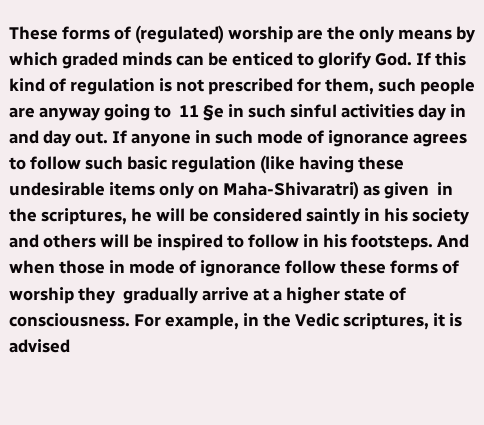These forms of (regulated) worship are the only means by which graded minds can be enticed to glorify God. If this kind of regulation is not prescribed for them, such people are anyway going to  11 §e in such sinful activities day in and day out. If anyone in such mode of ignorance agrees to follow such basic regulation (like having these undesirable items only on Maha-Shivaratri) as given  in the scriptures, he will be considered saintly in his society and others will be inspired to follow in his footsteps. And when those in mode of ignorance follow these forms of worship they  gradually arrive at a higher state of consciousness. For example, in the Vedic scriptures, it is advised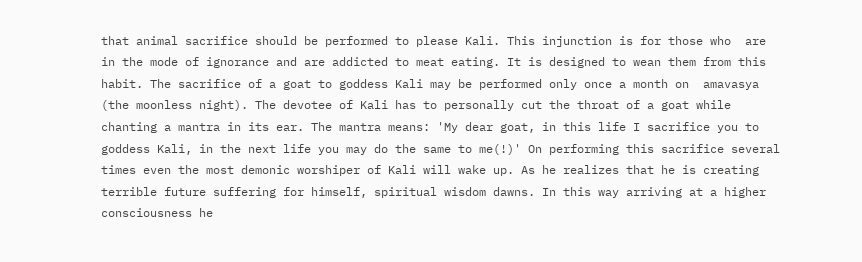that animal sacrifice should be performed to please Kali. This injunction is for those who  are in the mode of ignorance and are addicted to meat eating. It is designed to wean them from this habit. The sacrifice of a goat to goddess Kali may be performed only once a month on  amavasya (the moonless night). The devotee of Kali has to personally cut the throat of a goat while chanting a mantra in its ear. The mantra means: 'My dear goat, in this life I sacrifice you to  goddess Kali, in the next life you may do the same to me(!)' On performing this sacrifice several times even the most demonic worshiper of Kali will wake up. As he realizes that he is creating  terrible future suffering for himself, spiritual wisdom dawns. In this way arriving at a higher consciousness he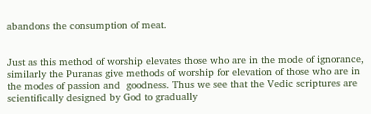abandons the consumption of meat.


Just as this method of worship elevates those who are in the mode of ignorance, similarly the Puranas give methods of worship for elevation of those who are in the modes of passion and  goodness. Thus we see that the Vedic scriptures are scientifically designed by God to gradually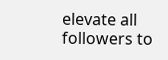elevate all followers to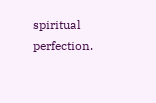spiritual perfection.